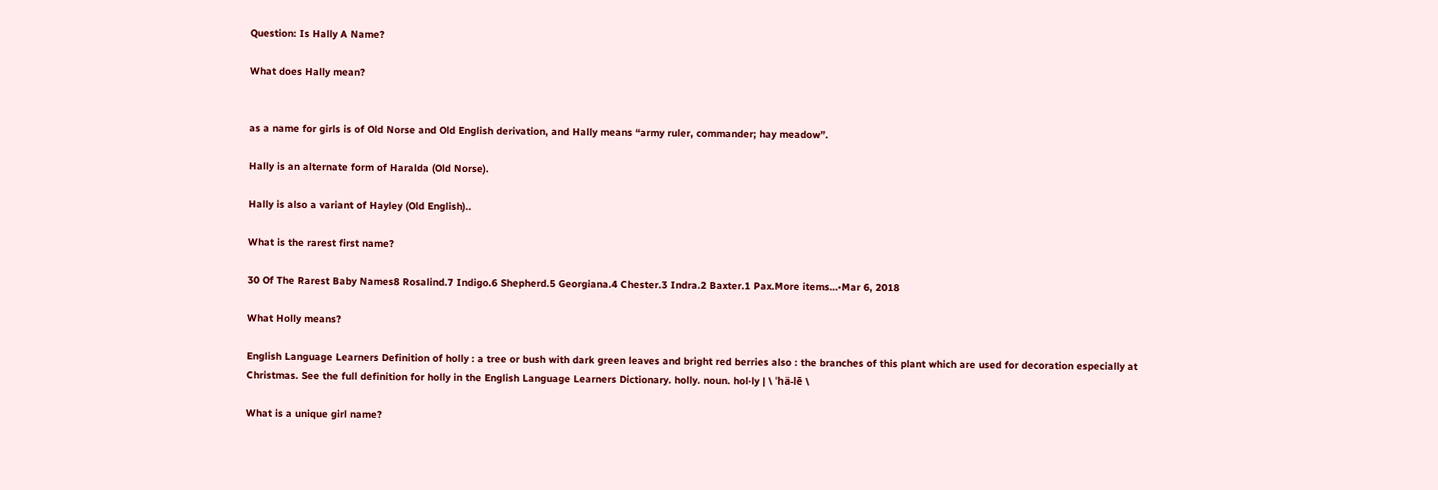Question: Is Hally A Name?

What does Hally mean?


as a name for girls is of Old Norse and Old English derivation, and Hally means “army ruler, commander; hay meadow”.

Hally is an alternate form of Haralda (Old Norse).

Hally is also a variant of Hayley (Old English)..

What is the rarest first name?

30 Of The Rarest Baby Names8 Rosalind.7 Indigo.6 Shepherd.5 Georgiana.4 Chester.3 Indra.2 Baxter.1 Pax.More items…•Mar 6, 2018

What Holly means?

English Language Learners Definition of holly : a tree or bush with dark green leaves and bright red berries also : the branches of this plant which are used for decoration especially at Christmas. See the full definition for holly in the English Language Learners Dictionary. holly. noun. hol·ly | \ ˈhä-lē \

What is a unique girl name?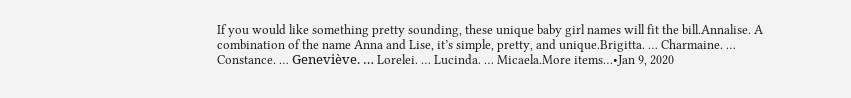If you would like something pretty sounding, these unique baby girl names will fit the bill.Annalise. A combination of the name Anna and Lise, it’s simple, pretty, and unique.Brigitta. … Charmaine. … Constance. … Geneviève. … Lorelei. … Lucinda. … Micaela.More items…•Jan 9, 2020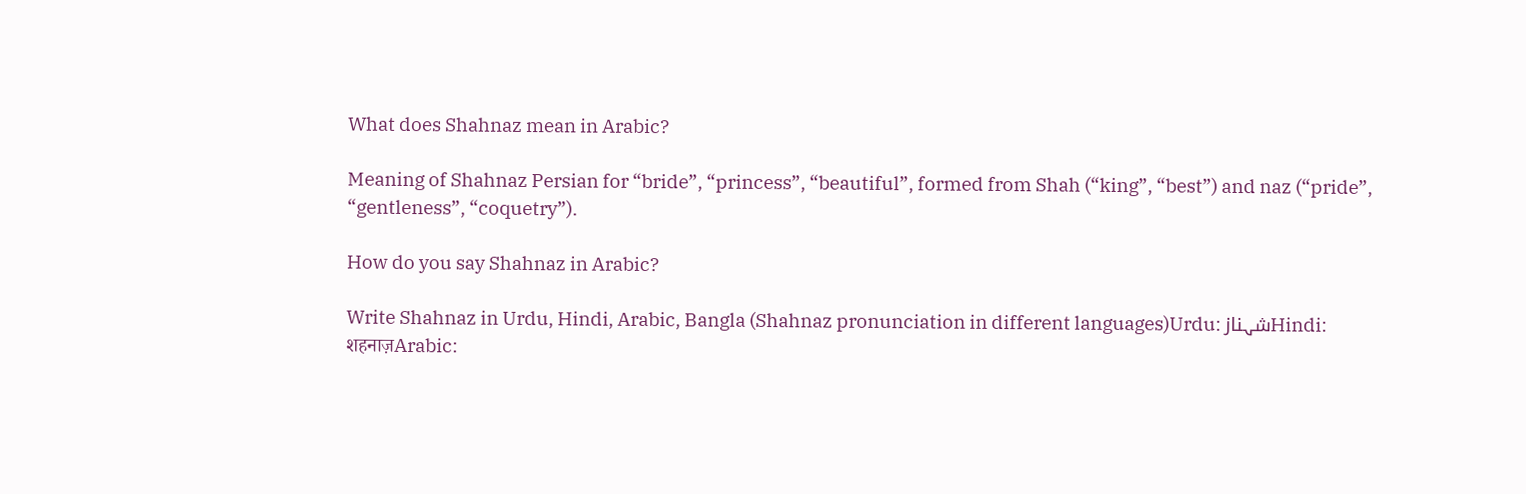What does Shahnaz mean in Arabic?

Meaning of Shahnaz Persian for “bride”, “princess”, “beautiful”, formed from Shah (“king”, “best”) and naz (“pride”, “gentleness”, “coquetry”).

How do you say Shahnaz in Arabic?

Write Shahnaz in Urdu, Hindi, Arabic, Bangla (Shahnaz pronunciation in different languages)Urdu: شہنازHindi: शहनाज़Arabic: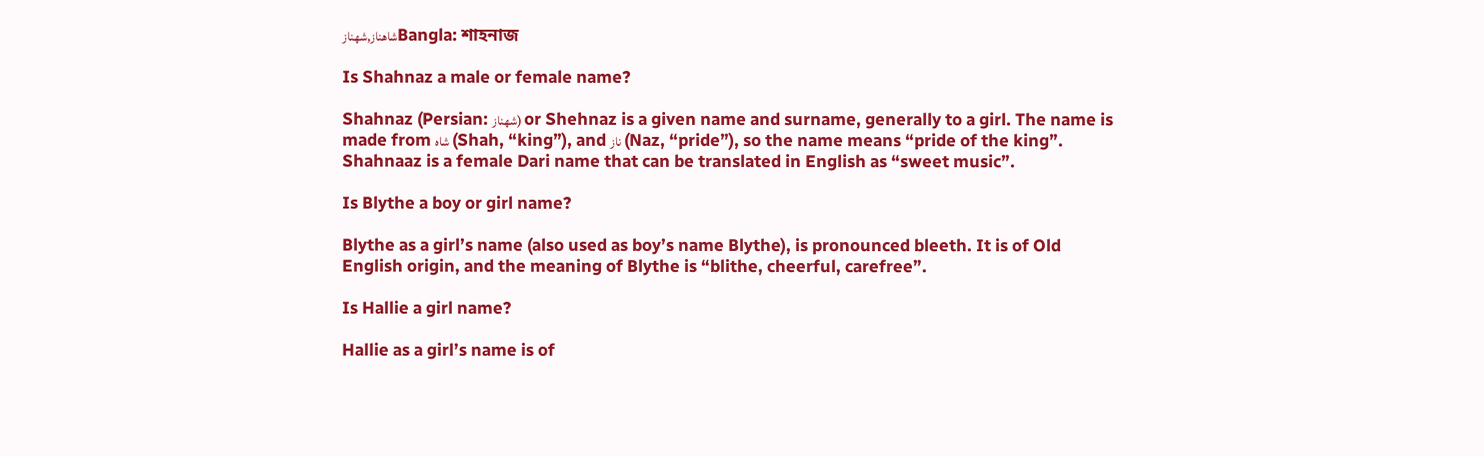شاهناز,شھنازBangla: শাহনাজ

Is Shahnaz a male or female name?

Shahnaz (Persian: شهناز) or Shehnaz is a given name and surname, generally to a girl. The name is made from شاه (Shah, “king”), and ناز (Naz, “pride”), so the name means “pride of the king”. Shahnaaz is a female Dari name that can be translated in English as “sweet music”.

Is Blythe a boy or girl name?

Blythe as a girl’s name (also used as boy’s name Blythe), is pronounced bleeth. It is of Old English origin, and the meaning of Blythe is “blithe, cheerful, carefree”.

Is Hallie a girl name?

Hallie as a girl’s name is of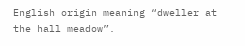English origin meaning “dweller at the hall meadow”.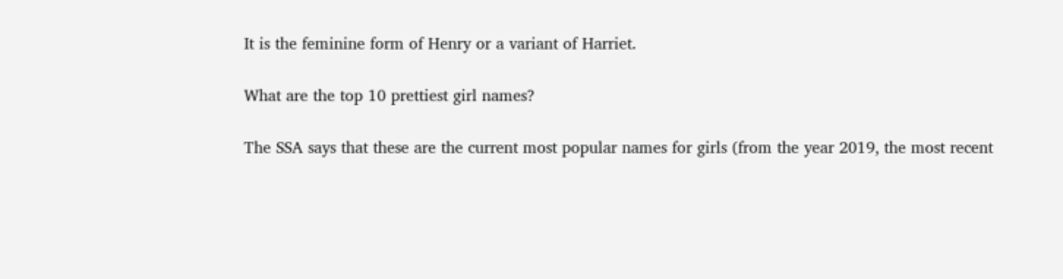It is the feminine form of Henry or a variant of Harriet.

What are the top 10 prettiest girl names?

The SSA says that these are the current most popular names for girls (from the year 2019, the most recent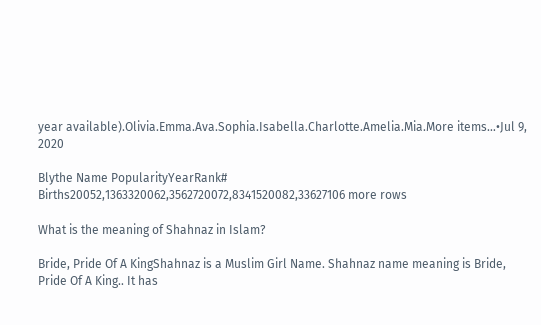year available).Olivia.Emma.Ava.Sophia.Isabella.Charlotte.Amelia.Mia.More items…•Jul 9, 2020

Blythe Name PopularityYearRank# Births20052,1363320062,3562720072,8341520082,33627106 more rows

What is the meaning of Shahnaz in Islam?

Bride, Pride Of A KingShahnaz is a Muslim Girl Name. Shahnaz name meaning is Bride, Pride Of A King.. It has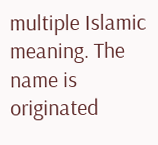multiple Islamic meaning. The name is originated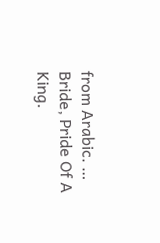from Arabic. … Bride, Pride Of A King.